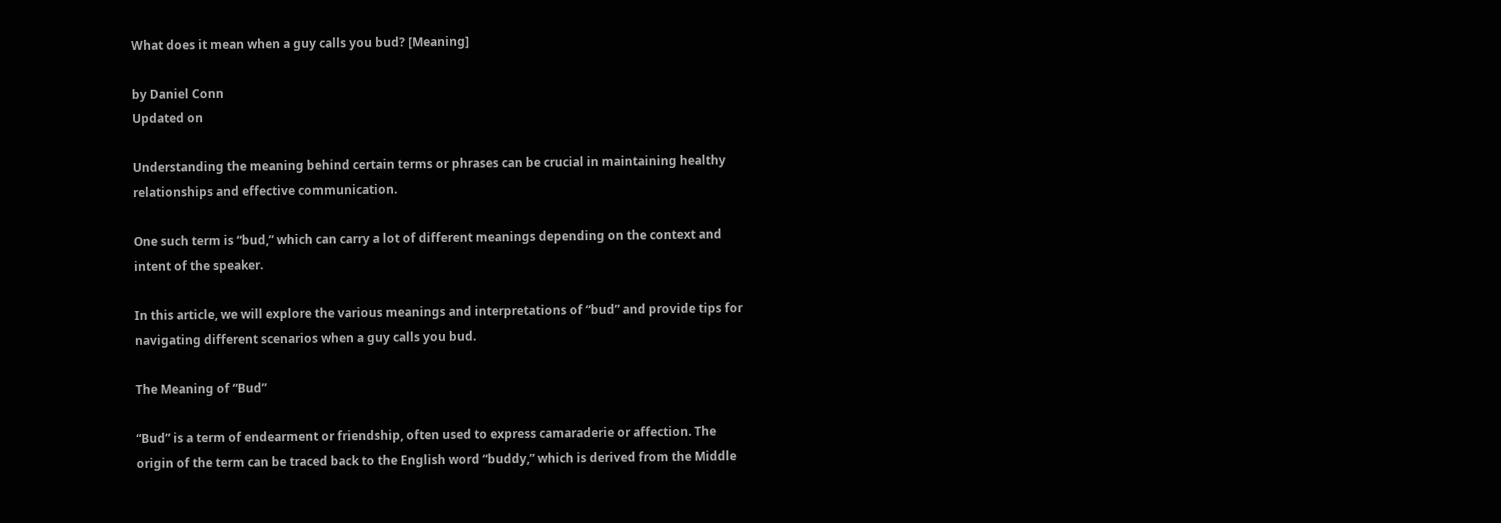What does it mean when a guy calls you bud? [Meaning]

by Daniel Conn
Updated on

Understanding the meaning behind certain terms or phrases can be crucial in maintaining healthy relationships and effective communication.

One such term is “bud,” which can carry a lot of different meanings depending on the context and intent of the speaker.

In this article, we will explore the various meanings and interpretations of “bud” and provide tips for navigating different scenarios when a guy calls you bud.

The Meaning of “Bud”

“Bud” is a term of endearment or friendship, often used to express camaraderie or affection. The origin of the term can be traced back to the English word “buddy,” which is derived from the Middle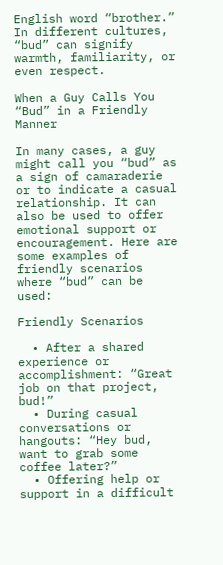English word “brother.” In different cultures, “bud” can signify warmth, familiarity, or even respect.

When a Guy Calls You “Bud” in a Friendly Manner

In many cases, a guy might call you “bud” as a sign of camaraderie or to indicate a casual relationship. It can also be used to offer emotional support or encouragement. Here are some examples of friendly scenarios where “bud” can be used:

Friendly Scenarios

  • After a shared experience or accomplishment: “Great job on that project, bud!”
  • During casual conversations or hangouts: “Hey bud, want to grab some coffee later?”
  • Offering help or support in a difficult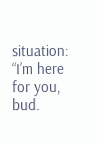situation: “I’m here for you, bud.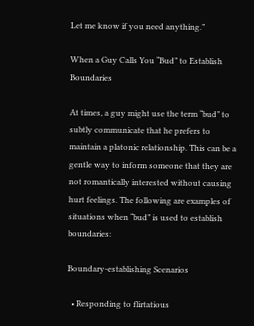Let me know if you need anything.”

When a Guy Calls You “Bud” to Establish Boundaries

At times, a guy might use the term “bud” to subtly communicate that he prefers to maintain a platonic relationship. This can be a gentle way to inform someone that they are not romantically interested without causing hurt feelings. The following are examples of situations when “bud” is used to establish boundaries:

Boundary-establishing Scenarios

  • Responding to flirtatious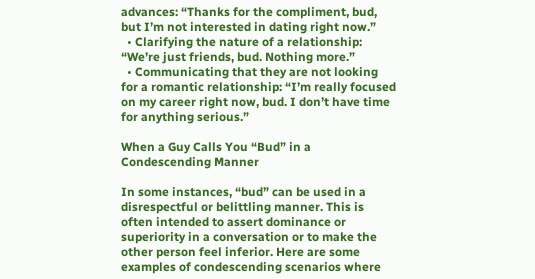advances: “Thanks for the compliment, bud, but I’m not interested in dating right now.”
  • Clarifying the nature of a relationship: “We’re just friends, bud. Nothing more.”
  • Communicating that they are not looking for a romantic relationship: “I’m really focused on my career right now, bud. I don’t have time for anything serious.”

When a Guy Calls You “Bud” in a Condescending Manner

In some instances, “bud” can be used in a disrespectful or belittling manner. This is often intended to assert dominance or superiority in a conversation or to make the other person feel inferior. Here are some examples of condescending scenarios where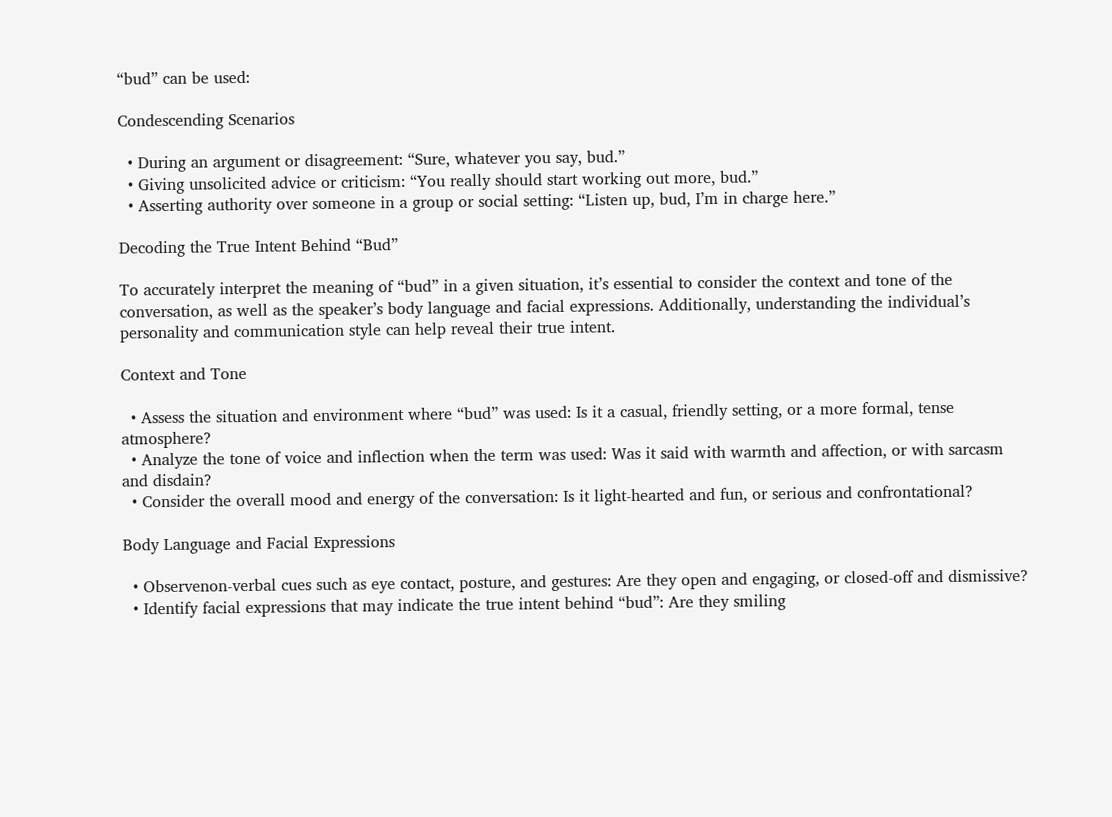“bud” can be used:

Condescending Scenarios

  • During an argument or disagreement: “Sure, whatever you say, bud.”
  • Giving unsolicited advice or criticism: “You really should start working out more, bud.”
  • Asserting authority over someone in a group or social setting: “Listen up, bud, I’m in charge here.”

Decoding the True Intent Behind “Bud”

To accurately interpret the meaning of “bud” in a given situation, it’s essential to consider the context and tone of the conversation, as well as the speaker’s body language and facial expressions. Additionally, understanding the individual’s personality and communication style can help reveal their true intent.

Context and Tone

  • Assess the situation and environment where “bud” was used: Is it a casual, friendly setting, or a more formal, tense atmosphere?
  • Analyze the tone of voice and inflection when the term was used: Was it said with warmth and affection, or with sarcasm and disdain?
  • Consider the overall mood and energy of the conversation: Is it light-hearted and fun, or serious and confrontational?

Body Language and Facial Expressions

  • Observenon-verbal cues such as eye contact, posture, and gestures: Are they open and engaging, or closed-off and dismissive?
  • Identify facial expressions that may indicate the true intent behind “bud”: Are they smiling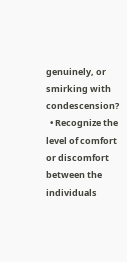genuinely, or smirking with condescension?
  • Recognize the level of comfort or discomfort between the individuals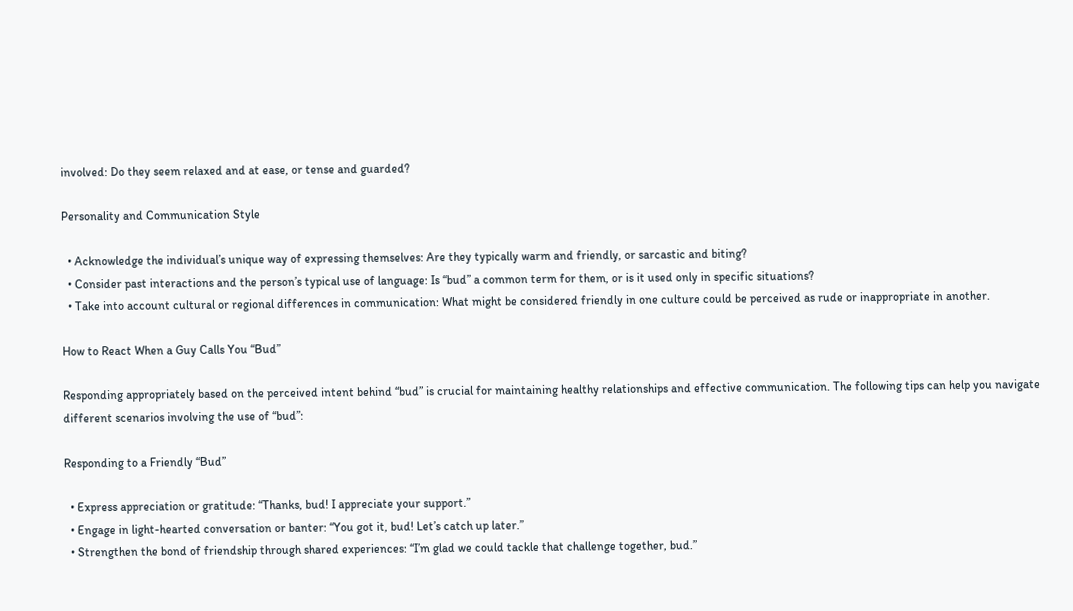involved: Do they seem relaxed and at ease, or tense and guarded?

Personality and Communication Style

  • Acknowledge the individual’s unique way of expressing themselves: Are they typically warm and friendly, or sarcastic and biting?
  • Consider past interactions and the person’s typical use of language: Is “bud” a common term for them, or is it used only in specific situations?
  • Take into account cultural or regional differences in communication: What might be considered friendly in one culture could be perceived as rude or inappropriate in another.

How to React When a Guy Calls You “Bud”

Responding appropriately based on the perceived intent behind “bud” is crucial for maintaining healthy relationships and effective communication. The following tips can help you navigate different scenarios involving the use of “bud”:

Responding to a Friendly “Bud”

  • Express appreciation or gratitude: “Thanks, bud! I appreciate your support.”
  • Engage in light-hearted conversation or banter: “You got it, bud! Let’s catch up later.”
  • Strengthen the bond of friendship through shared experiences: “I’m glad we could tackle that challenge together, bud.”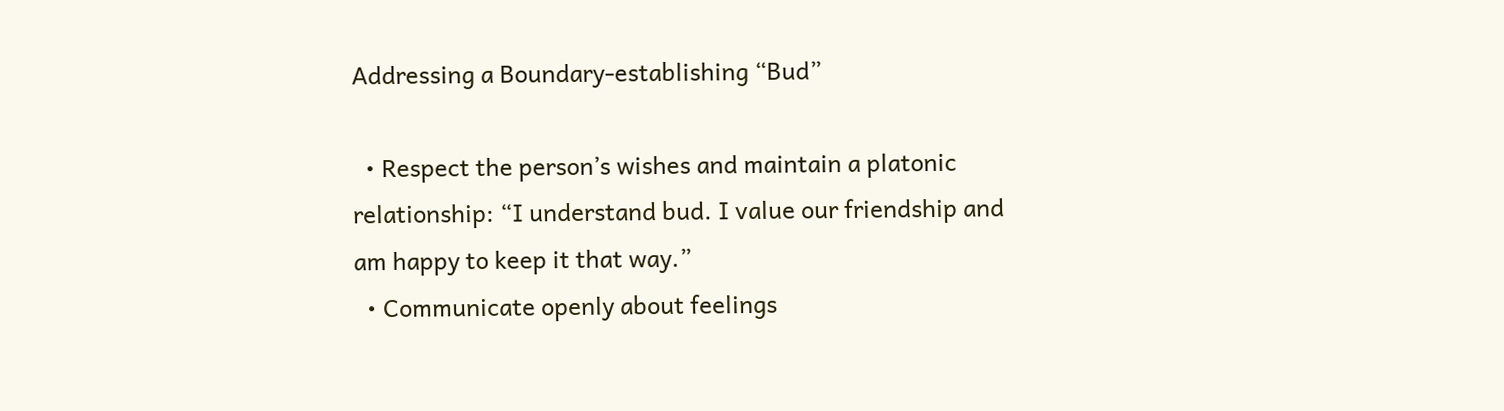Addressing a Boundary-establishing “Bud”

  • Respect the person’s wishes and maintain a platonic relationship: “I understand bud. I value our friendship and am happy to keep it that way.”
  • Communicate openly about feelings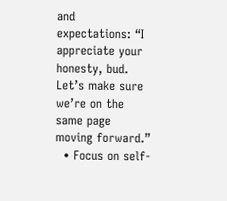and expectations: “I appreciate your honesty, bud. Let’s make sure we’re on the same page moving forward.”
  • Focus on self-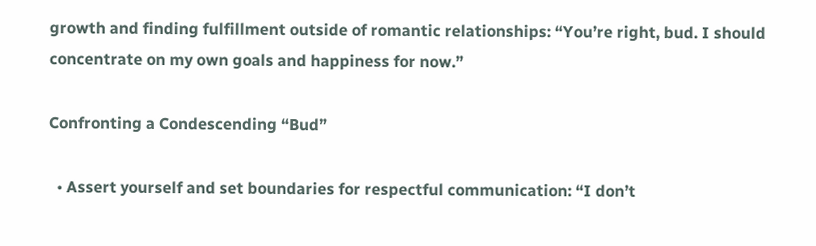growth and finding fulfillment outside of romantic relationships: “You’re right, bud. I should concentrate on my own goals and happiness for now.”

Confronting a Condescending “Bud”

  • Assert yourself and set boundaries for respectful communication: “I don’t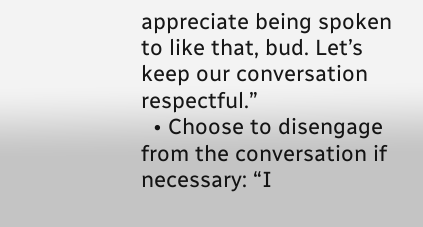appreciate being spoken to like that, bud. Let’s keep our conversation respectful.”
  • Choose to disengage from the conversation if necessary: “I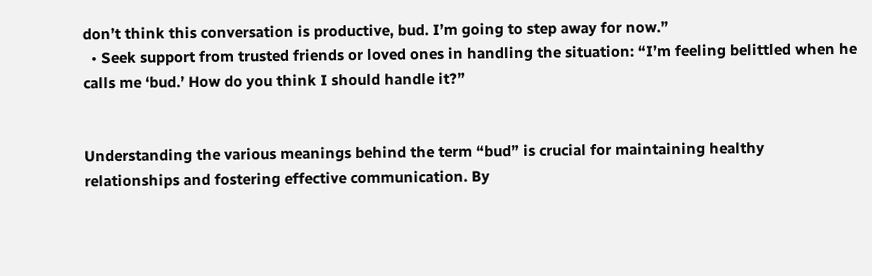don’t think this conversation is productive, bud. I’m going to step away for now.”
  • Seek support from trusted friends or loved ones in handling the situation: “I’m feeling belittled when he calls me ‘bud.’ How do you think I should handle it?”


Understanding the various meanings behind the term “bud” is crucial for maintaining healthy relationships and fostering effective communication. By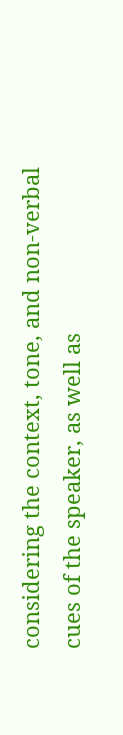considering the context, tone, and non-verbal cues of the speaker, as well as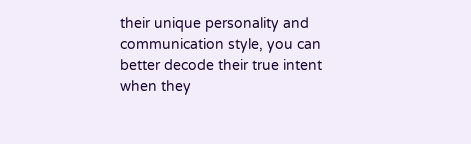their unique personality and communication style, you can better decode their true intent when they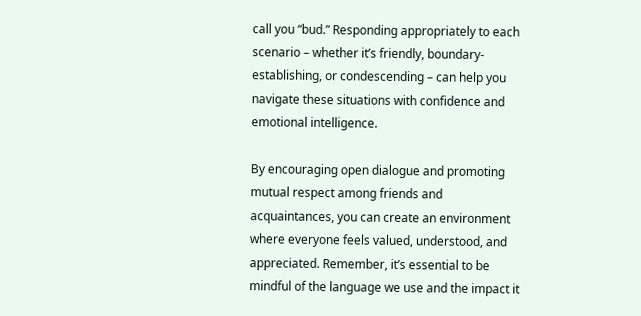call you “bud.” Responding appropriately to each scenario – whether it’s friendly, boundary-establishing, or condescending – can help you navigate these situations with confidence and emotional intelligence.

By encouraging open dialogue and promoting mutual respect among friends and acquaintances, you can create an environment where everyone feels valued, understood, and appreciated. Remember, it’s essential to be mindful of the language we use and the impact it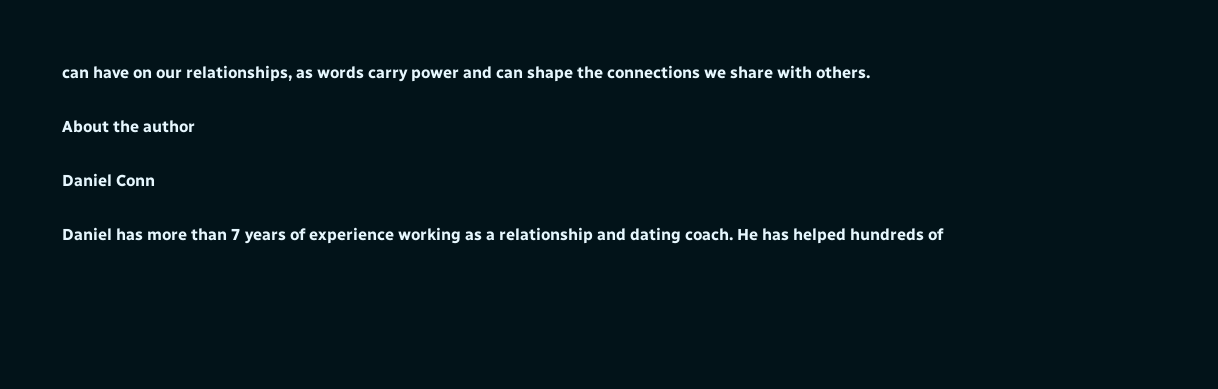can have on our relationships, as words carry power and can shape the connections we share with others.

About the author

Daniel Conn

Daniel has more than 7 years of experience working as a relationship and dating coach. He has helped hundreds of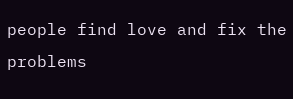people find love and fix the problems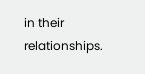in their relationships.